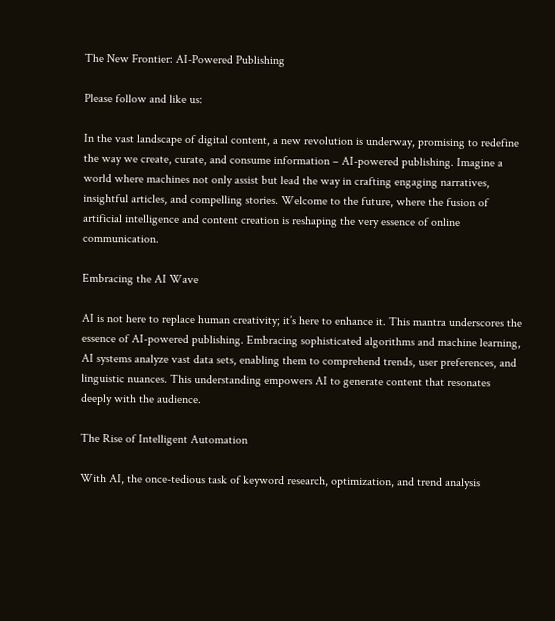The New Frontier: AI-Powered Publishing

Please follow and like us:

In the vast landscape of digital content, a new revolution is underway, promising to redefine the way we create, curate, and consume information – AI-powered publishing. Imagine a world where machines not only assist but lead the way in crafting engaging narratives, insightful articles, and compelling stories. Welcome to the future, where the fusion of artificial intelligence and content creation is reshaping the very essence of online communication.

Embracing the AI Wave

AI is not here to replace human creativity; it’s here to enhance it. This mantra underscores the essence of AI-powered publishing. Embracing sophisticated algorithms and machine learning, AI systems analyze vast data sets, enabling them to comprehend trends, user preferences, and linguistic nuances. This understanding empowers AI to generate content that resonates deeply with the audience.

The Rise of Intelligent Automation

With AI, the once-tedious task of keyword research, optimization, and trend analysis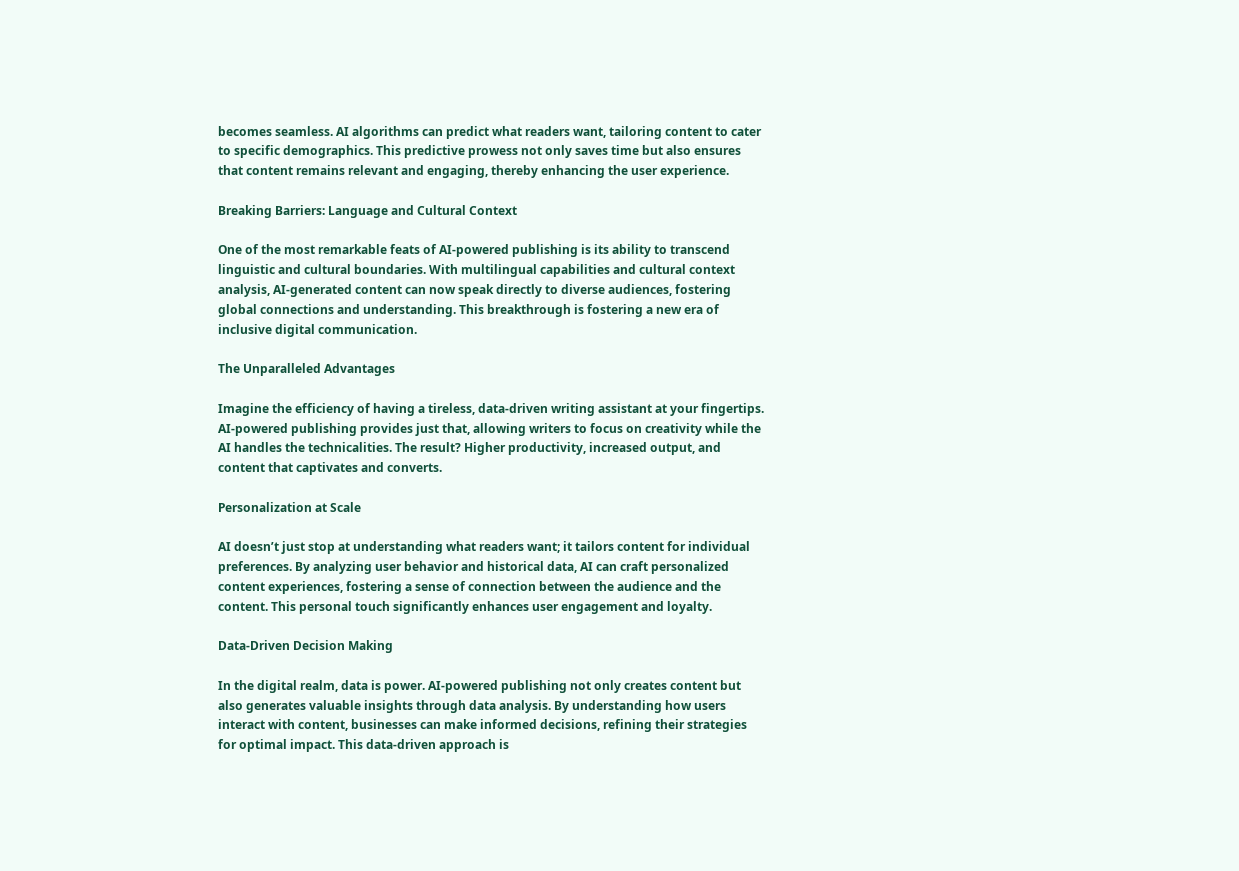becomes seamless. AI algorithms can predict what readers want, tailoring content to cater to specific demographics. This predictive prowess not only saves time but also ensures that content remains relevant and engaging, thereby enhancing the user experience.

Breaking Barriers: Language and Cultural Context

One of the most remarkable feats of AI-powered publishing is its ability to transcend linguistic and cultural boundaries. With multilingual capabilities and cultural context analysis, AI-generated content can now speak directly to diverse audiences, fostering global connections and understanding. This breakthrough is fostering a new era of inclusive digital communication.

The Unparalleled Advantages

Imagine the efficiency of having a tireless, data-driven writing assistant at your fingertips. AI-powered publishing provides just that, allowing writers to focus on creativity while the AI handles the technicalities. The result? Higher productivity, increased output, and content that captivates and converts.

Personalization at Scale

AI doesn’t just stop at understanding what readers want; it tailors content for individual preferences. By analyzing user behavior and historical data, AI can craft personalized content experiences, fostering a sense of connection between the audience and the content. This personal touch significantly enhances user engagement and loyalty.

Data-Driven Decision Making

In the digital realm, data is power. AI-powered publishing not only creates content but also generates valuable insights through data analysis. By understanding how users interact with content, businesses can make informed decisions, refining their strategies for optimal impact. This data-driven approach is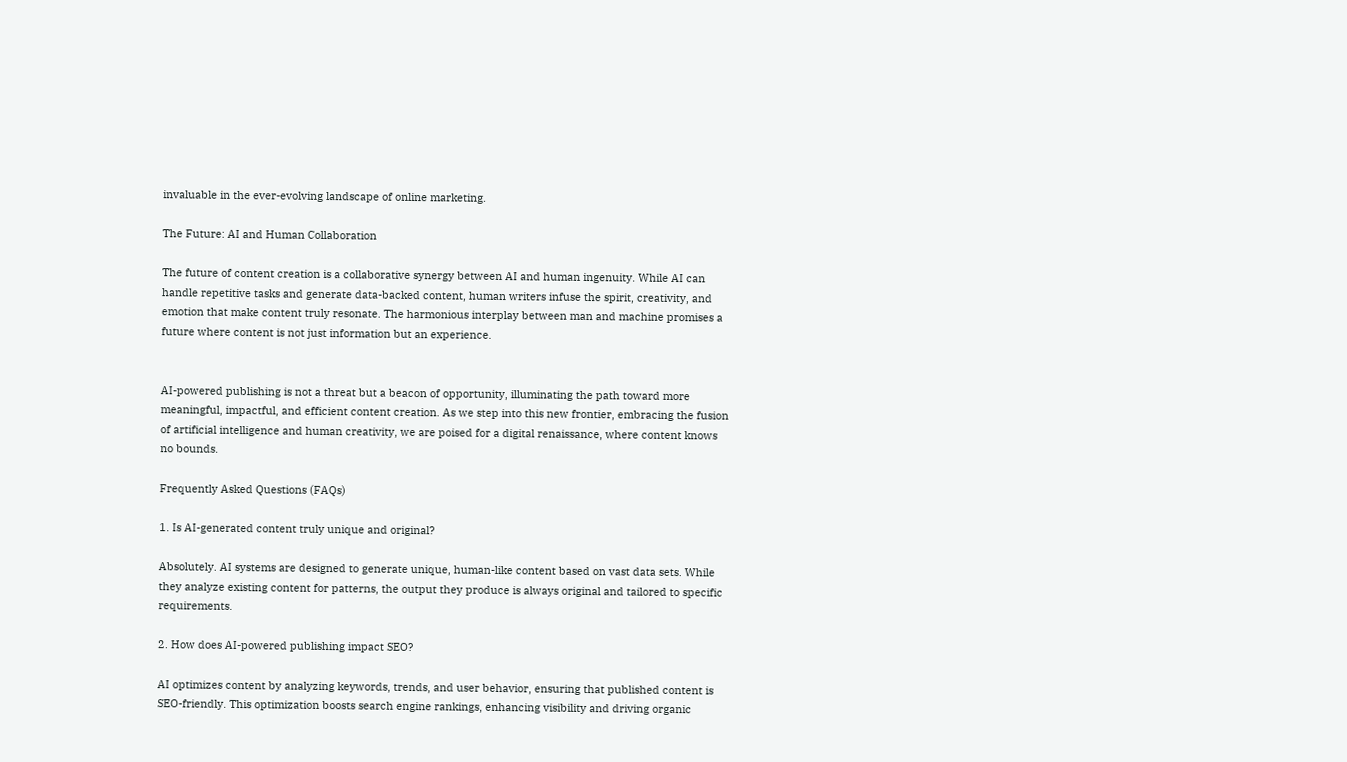invaluable in the ever-evolving landscape of online marketing.

The Future: AI and Human Collaboration

The future of content creation is a collaborative synergy between AI and human ingenuity. While AI can handle repetitive tasks and generate data-backed content, human writers infuse the spirit, creativity, and emotion that make content truly resonate. The harmonious interplay between man and machine promises a future where content is not just information but an experience.


AI-powered publishing is not a threat but a beacon of opportunity, illuminating the path toward more meaningful, impactful, and efficient content creation. As we step into this new frontier, embracing the fusion of artificial intelligence and human creativity, we are poised for a digital renaissance, where content knows no bounds.

Frequently Asked Questions (FAQs)

1. Is AI-generated content truly unique and original?

Absolutely. AI systems are designed to generate unique, human-like content based on vast data sets. While they analyze existing content for patterns, the output they produce is always original and tailored to specific requirements.

2. How does AI-powered publishing impact SEO?

AI optimizes content by analyzing keywords, trends, and user behavior, ensuring that published content is SEO-friendly. This optimization boosts search engine rankings, enhancing visibility and driving organic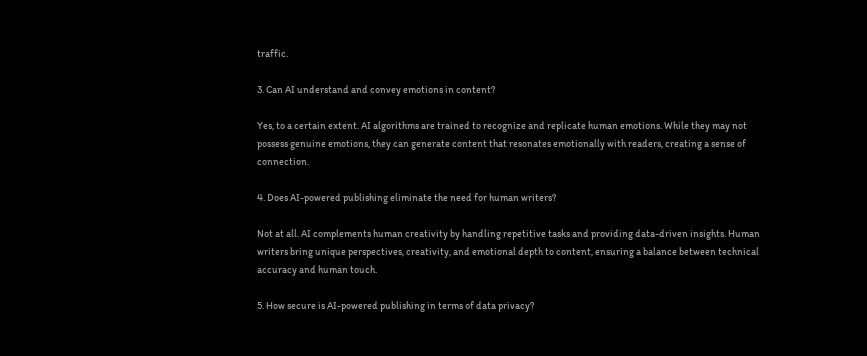traffic.

3. Can AI understand and convey emotions in content?

Yes, to a certain extent. AI algorithms are trained to recognize and replicate human emotions. While they may not possess genuine emotions, they can generate content that resonates emotionally with readers, creating a sense of connection.

4. Does AI-powered publishing eliminate the need for human writers?

Not at all. AI complements human creativity by handling repetitive tasks and providing data-driven insights. Human writers bring unique perspectives, creativity, and emotional depth to content, ensuring a balance between technical accuracy and human touch.

5. How secure is AI-powered publishing in terms of data privacy?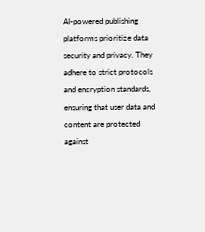AI-powered publishing platforms prioritize data security and privacy. They adhere to strict protocols and encryption standards, ensuring that user data and content are protected against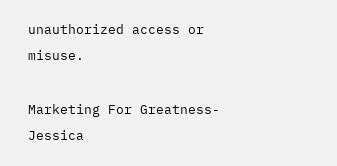unauthorized access or misuse.

Marketing For Greatness- Jessica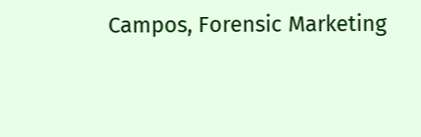Campos, Forensic Marketing